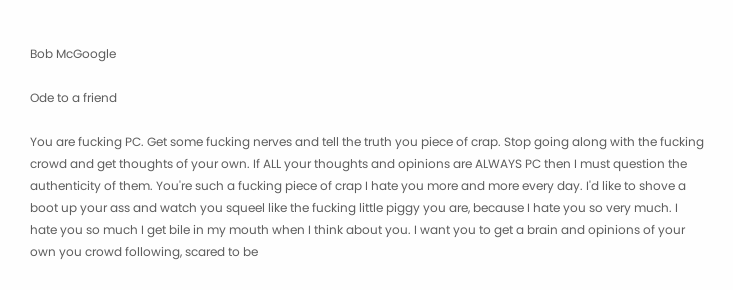Bob McGoogle

Ode to a friend

You are fucking PC. Get some fucking nerves and tell the truth you piece of crap. Stop going along with the fucking crowd and get thoughts of your own. If ALL your thoughts and opinions are ALWAYS PC then I must question the authenticity of them. You're such a fucking piece of crap I hate you more and more every day. I'd like to shove a boot up your ass and watch you squeel like the fucking little piggy you are, because I hate you so very much. I hate you so much I get bile in my mouth when I think about you. I want you to get a brain and opinions of your own you crowd following, scared to be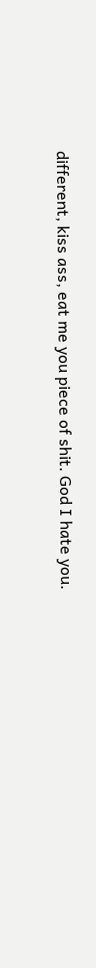different, kiss ass, eat me you piece of shit. God I hate you.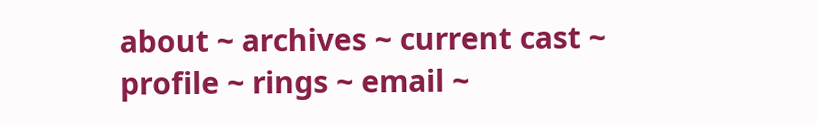about ~ archives ~ current cast ~ profile ~ rings ~ email ~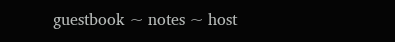guestbook ~ notes ~ host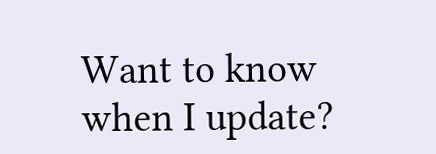Want to know when I update?